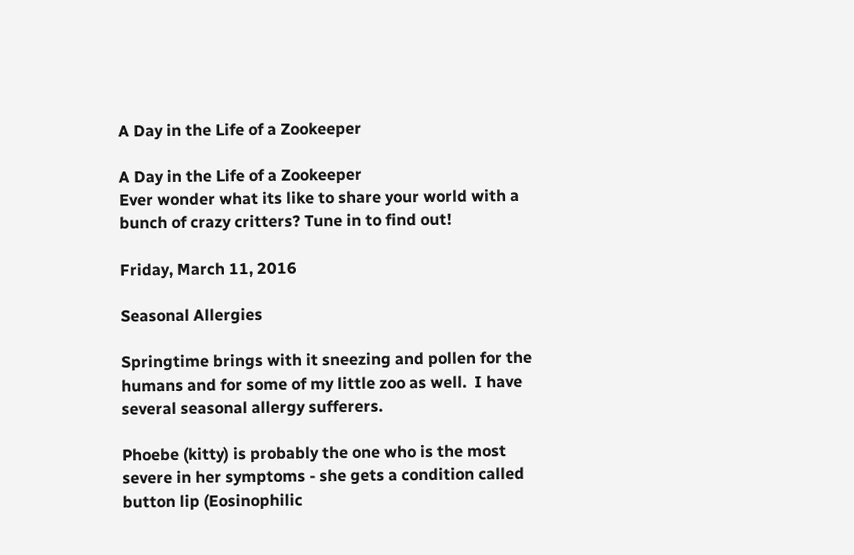A Day in the Life of a Zookeeper

A Day in the Life of a Zookeeper
Ever wonder what its like to share your world with a bunch of crazy critters? Tune in to find out!

Friday, March 11, 2016

Seasonal Allergies

Springtime brings with it sneezing and pollen for the humans and for some of my little zoo as well.  I have several seasonal allergy sufferers.

Phoebe (kitty) is probably the one who is the most severe in her symptoms - she gets a condition called button lip (Eosinophilic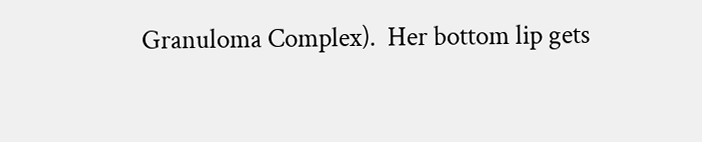Granuloma Complex).  Her bottom lip gets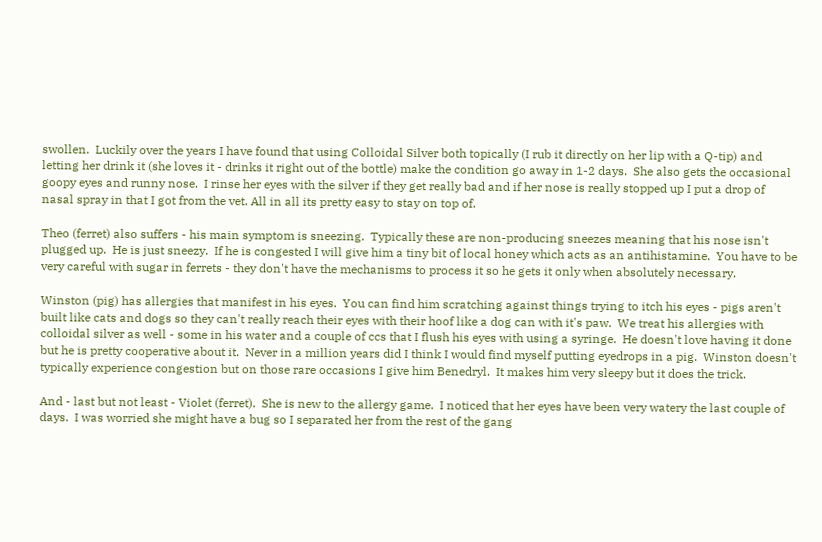swollen.  Luckily over the years I have found that using Colloidal Silver both topically (I rub it directly on her lip with a Q-tip) and letting her drink it (she loves it - drinks it right out of the bottle) make the condition go away in 1-2 days.  She also gets the occasional goopy eyes and runny nose.  I rinse her eyes with the silver if they get really bad and if her nose is really stopped up I put a drop of nasal spray in that I got from the vet. All in all its pretty easy to stay on top of.

Theo (ferret) also suffers - his main symptom is sneezing.  Typically these are non-producing sneezes meaning that his nose isn't plugged up.  He is just sneezy.  If he is congested I will give him a tiny bit of local honey which acts as an antihistamine.  You have to be very careful with sugar in ferrets - they don't have the mechanisms to process it so he gets it only when absolutely necessary.

Winston (pig) has allergies that manifest in his eyes.  You can find him scratching against things trying to itch his eyes - pigs aren't built like cats and dogs so they can't really reach their eyes with their hoof like a dog can with it's paw.  We treat his allergies with colloidal silver as well - some in his water and a couple of ccs that I flush his eyes with using a syringe.  He doesn't love having it done but he is pretty cooperative about it.  Never in a million years did I think I would find myself putting eyedrops in a pig.  Winston doesn't typically experience congestion but on those rare occasions I give him Benedryl.  It makes him very sleepy but it does the trick.

And - last but not least - Violet (ferret).  She is new to the allergy game.  I noticed that her eyes have been very watery the last couple of days.  I was worried she might have a bug so I separated her from the rest of the gang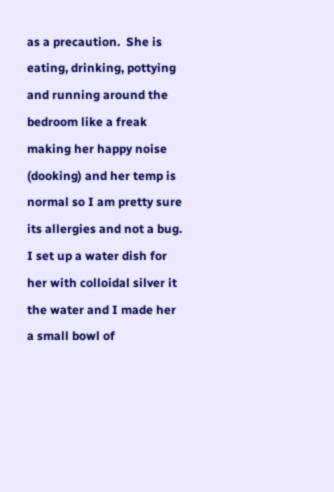as a precaution.  She is eating, drinking, pottying and running around the bedroom like a freak making her happy noise (dooking) and her temp is normal so I am pretty sure its allergies and not a bug.  I set up a water dish for her with colloidal silver it the water and I made her a small bowl of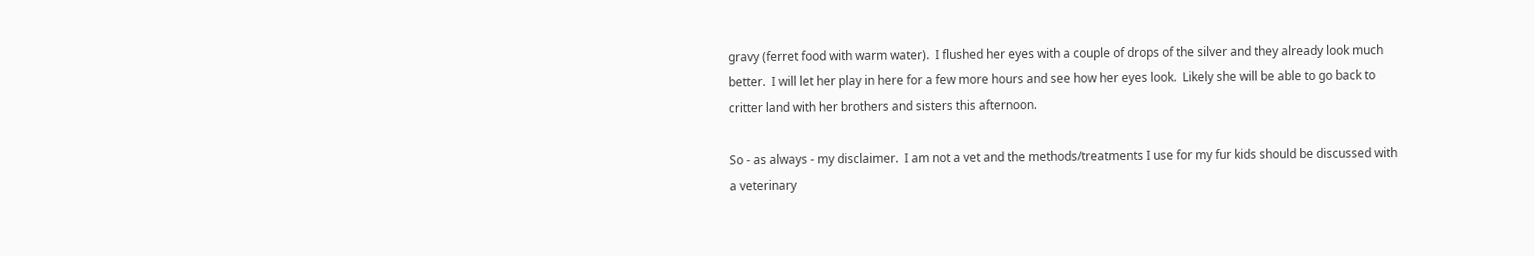gravy (ferret food with warm water).  I flushed her eyes with a couple of drops of the silver and they already look much better.  I will let her play in here for a few more hours and see how her eyes look.  Likely she will be able to go back to critter land with her brothers and sisters this afternoon.

So - as always - my disclaimer.  I am not a vet and the methods/treatments I use for my fur kids should be discussed with a veterinary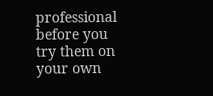professional before you try them on your own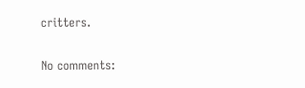critters.

No comments: